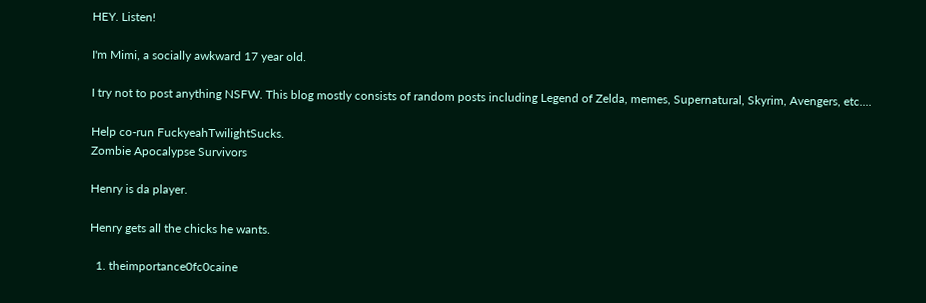HEY. Listen!

I'm Mimi, a socially awkward 17 year old.

I try not to post anything NSFW. This blog mostly consists of random posts including Legend of Zelda, memes, Supernatural, Skyrim, Avengers, etc....

Help co-run FuckyeahTwilightSucks.
Zombie Apocalypse Survivors

Henry is da player.

Henry gets all the chicks he wants.

  1. theimportance0fc0caine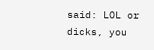said: LOL or dicks, you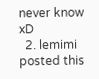never know xD
  2. lemimi posted this